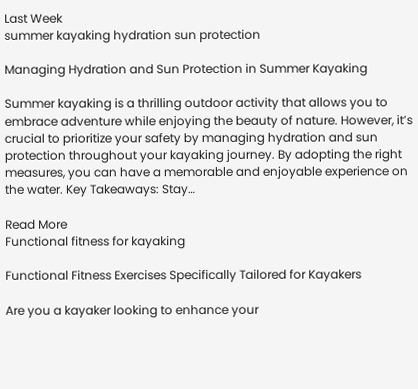Last Week
summer kayaking hydration sun protection

Managing Hydration and Sun Protection in Summer Kayaking

Summer kayaking is a thrilling outdoor activity that allows you to embrace adventure while enjoying the beauty of nature. However, it’s crucial to prioritize your safety by managing hydration and sun protection throughout your kayaking journey. By adopting the right measures, you can have a memorable and enjoyable experience on the water. Key Takeaways: Stay…

Read More
Functional fitness for kayaking

Functional Fitness Exercises Specifically Tailored for Kayakers

Are you a kayaker looking to enhance your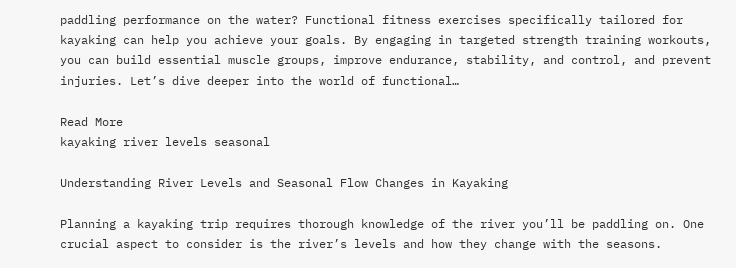paddling performance on the water? Functional fitness exercises specifically tailored for kayaking can help you achieve your goals. By engaging in targeted strength training workouts, you can build essential muscle groups, improve endurance, stability, and control, and prevent injuries. Let’s dive deeper into the world of functional…

Read More
kayaking river levels seasonal

Understanding River Levels and Seasonal Flow Changes in Kayaking

Planning a kayaking trip requires thorough knowledge of the river you’ll be paddling on. One crucial aspect to consider is the river’s levels and how they change with the seasons.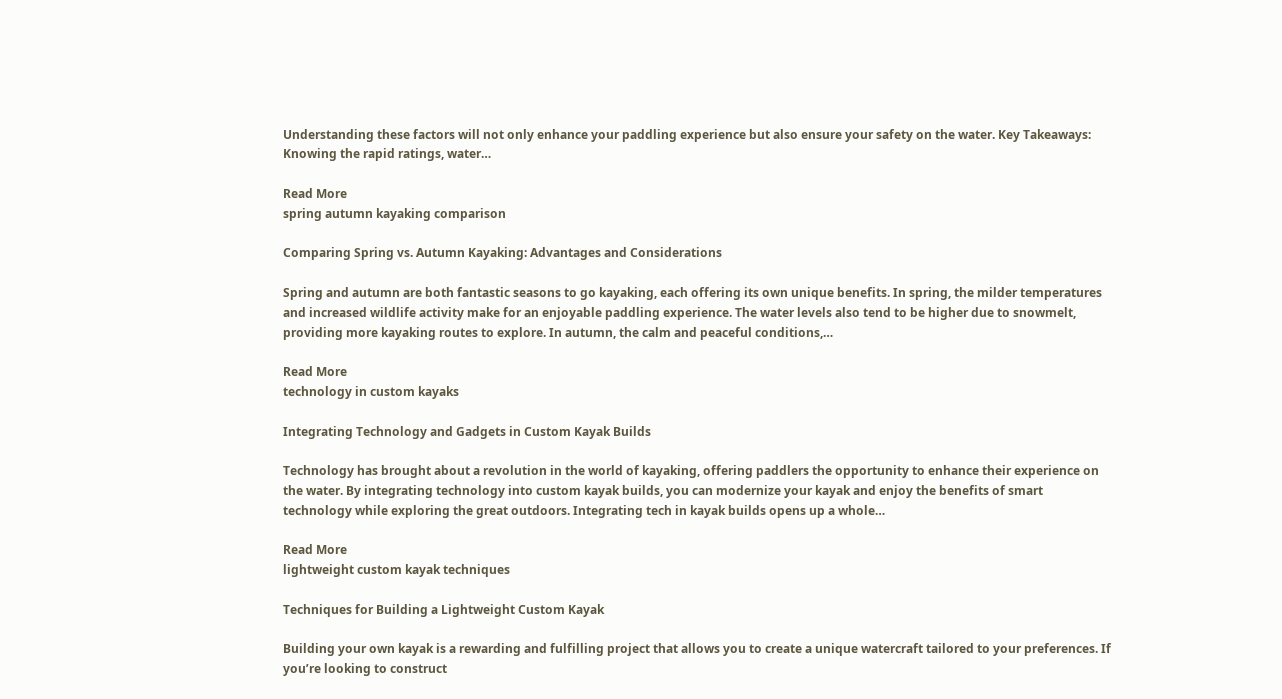Understanding these factors will not only enhance your paddling experience but also ensure your safety on the water. Key Takeaways: Knowing the rapid ratings, water…

Read More
spring autumn kayaking comparison

Comparing Spring vs. Autumn Kayaking: Advantages and Considerations

Spring and autumn are both fantastic seasons to go kayaking, each offering its own unique benefits. In spring, the milder temperatures and increased wildlife activity make for an enjoyable paddling experience. The water levels also tend to be higher due to snowmelt, providing more kayaking routes to explore. In autumn, the calm and peaceful conditions,…

Read More
technology in custom kayaks

Integrating Technology and Gadgets in Custom Kayak Builds

Technology has brought about a revolution in the world of kayaking, offering paddlers the opportunity to enhance their experience on the water. By integrating technology into custom kayak builds, you can modernize your kayak and enjoy the benefits of smart technology while exploring the great outdoors. Integrating tech in kayak builds opens up a whole…

Read More
lightweight custom kayak techniques

Techniques for Building a Lightweight Custom Kayak

Building your own kayak is a rewarding and fulfilling project that allows you to create a unique watercraft tailored to your preferences. If you’re looking to construct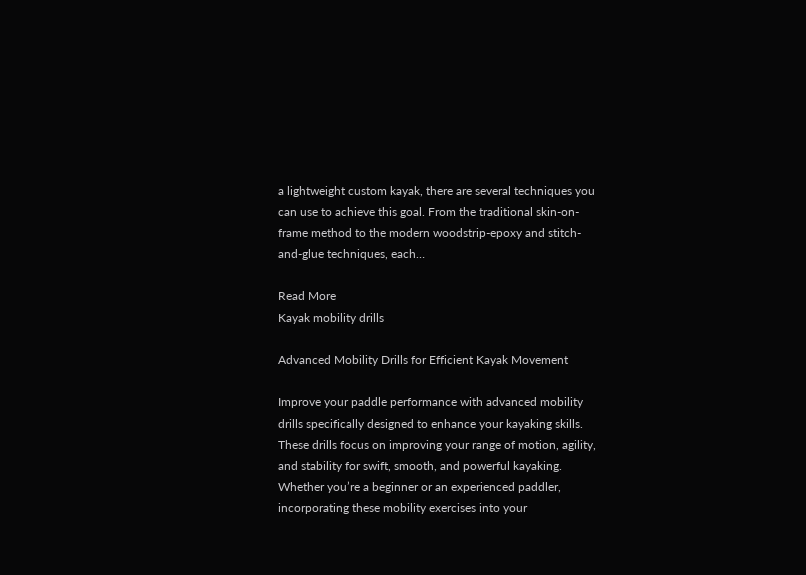a lightweight custom kayak, there are several techniques you can use to achieve this goal. From the traditional skin-on-frame method to the modern woodstrip-epoxy and stitch-and-glue techniques, each…

Read More
Kayak mobility drills

Advanced Mobility Drills for Efficient Kayak Movement

Improve your paddle performance with advanced mobility drills specifically designed to enhance your kayaking skills. These drills focus on improving your range of motion, agility, and stability for swift, smooth, and powerful kayaking. Whether you’re a beginner or an experienced paddler, incorporating these mobility exercises into your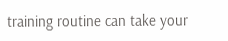training routine can take your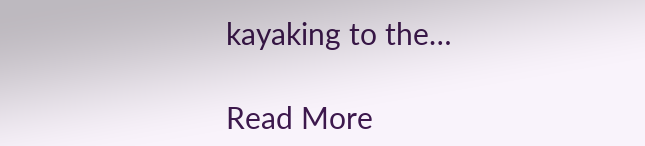kayaking to the…

Read More